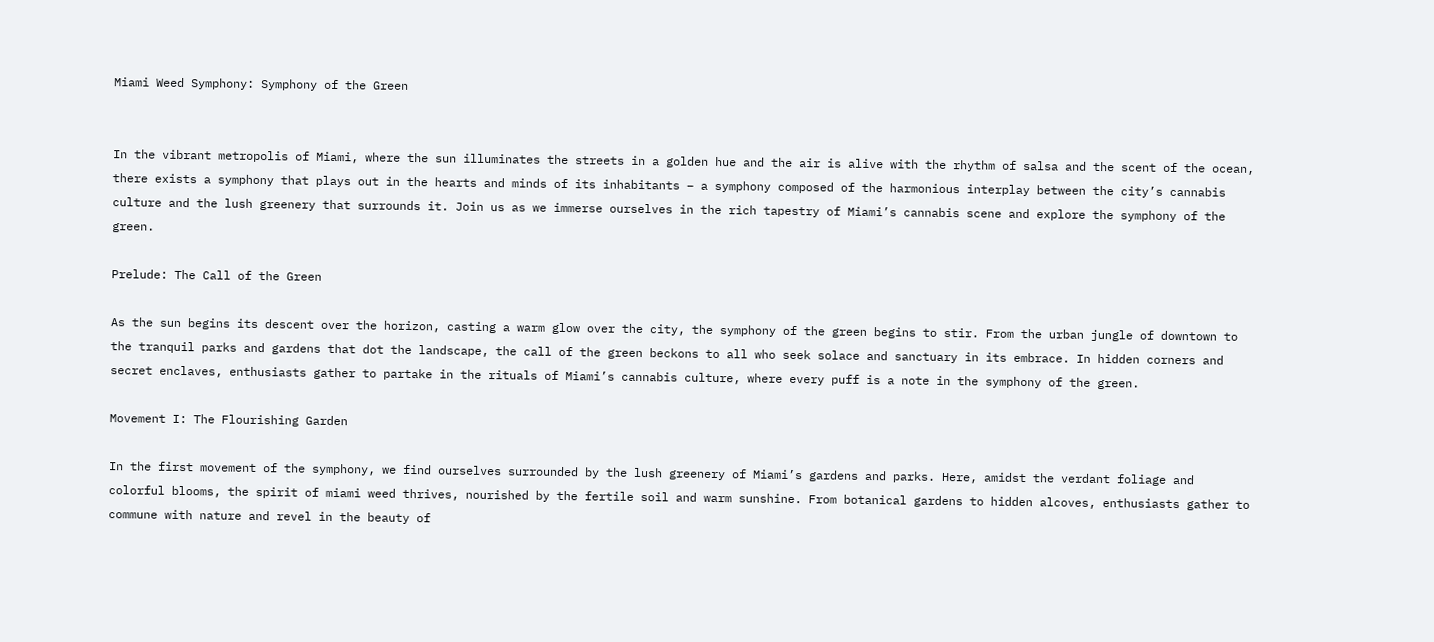Miami Weed Symphony: Symphony of the Green


In the vibrant metropolis of Miami, where the sun illuminates the streets in a golden hue and the air is alive with the rhythm of salsa and the scent of the ocean, there exists a symphony that plays out in the hearts and minds of its inhabitants – a symphony composed of the harmonious interplay between the city’s cannabis culture and the lush greenery that surrounds it. Join us as we immerse ourselves in the rich tapestry of Miami’s cannabis scene and explore the symphony of the green.

Prelude: The Call of the Green

As the sun begins its descent over the horizon, casting a warm glow over the city, the symphony of the green begins to stir. From the urban jungle of downtown to the tranquil parks and gardens that dot the landscape, the call of the green beckons to all who seek solace and sanctuary in its embrace. In hidden corners and secret enclaves, enthusiasts gather to partake in the rituals of Miami’s cannabis culture, where every puff is a note in the symphony of the green.

Movement I: The Flourishing Garden

In the first movement of the symphony, we find ourselves surrounded by the lush greenery of Miami’s gardens and parks. Here, amidst the verdant foliage and colorful blooms, the spirit of miami weed thrives, nourished by the fertile soil and warm sunshine. From botanical gardens to hidden alcoves, enthusiasts gather to commune with nature and revel in the beauty of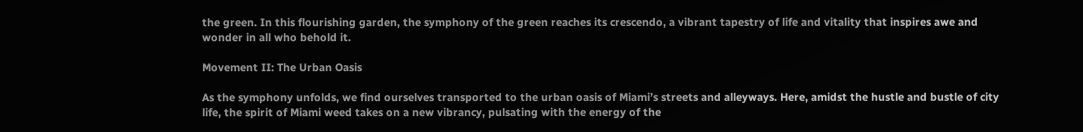the green. In this flourishing garden, the symphony of the green reaches its crescendo, a vibrant tapestry of life and vitality that inspires awe and wonder in all who behold it.

Movement II: The Urban Oasis

As the symphony unfolds, we find ourselves transported to the urban oasis of Miami’s streets and alleyways. Here, amidst the hustle and bustle of city life, the spirit of Miami weed takes on a new vibrancy, pulsating with the energy of the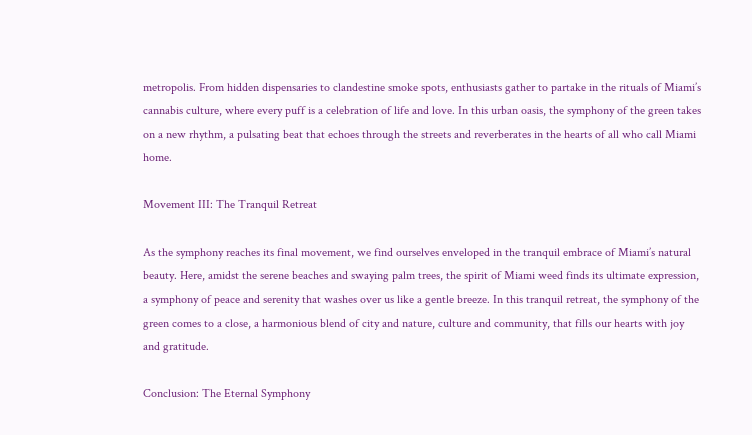metropolis. From hidden dispensaries to clandestine smoke spots, enthusiasts gather to partake in the rituals of Miami’s cannabis culture, where every puff is a celebration of life and love. In this urban oasis, the symphony of the green takes on a new rhythm, a pulsating beat that echoes through the streets and reverberates in the hearts of all who call Miami home.

Movement III: The Tranquil Retreat

As the symphony reaches its final movement, we find ourselves enveloped in the tranquil embrace of Miami’s natural beauty. Here, amidst the serene beaches and swaying palm trees, the spirit of Miami weed finds its ultimate expression, a symphony of peace and serenity that washes over us like a gentle breeze. In this tranquil retreat, the symphony of the green comes to a close, a harmonious blend of city and nature, culture and community, that fills our hearts with joy and gratitude.

Conclusion: The Eternal Symphony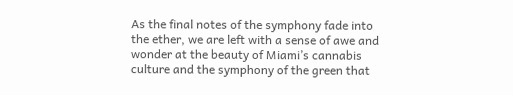As the final notes of the symphony fade into the ether, we are left with a sense of awe and wonder at the beauty of Miami’s cannabis culture and the symphony of the green that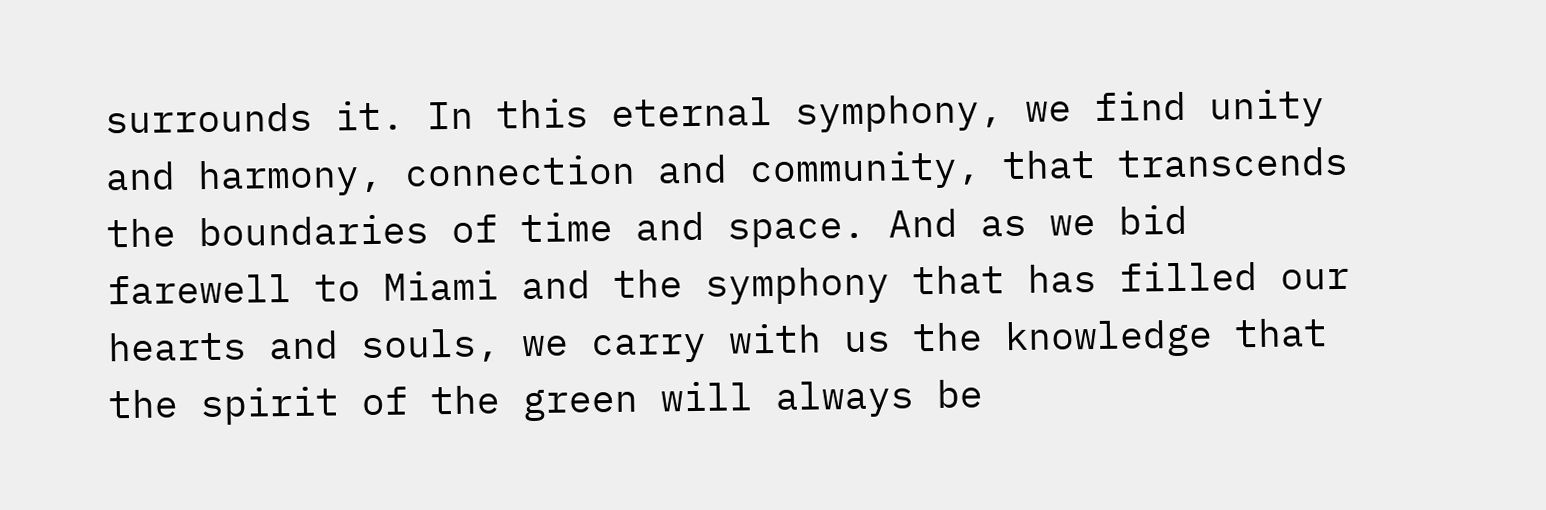surrounds it. In this eternal symphony, we find unity and harmony, connection and community, that transcends the boundaries of time and space. And as we bid farewell to Miami and the symphony that has filled our hearts and souls, we carry with us the knowledge that the spirit of the green will always be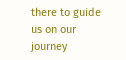there to guide us on our journey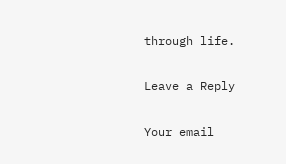through life.

Leave a Reply

Your email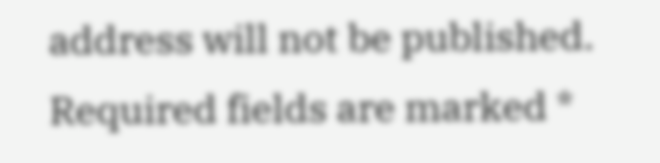address will not be published. Required fields are marked *